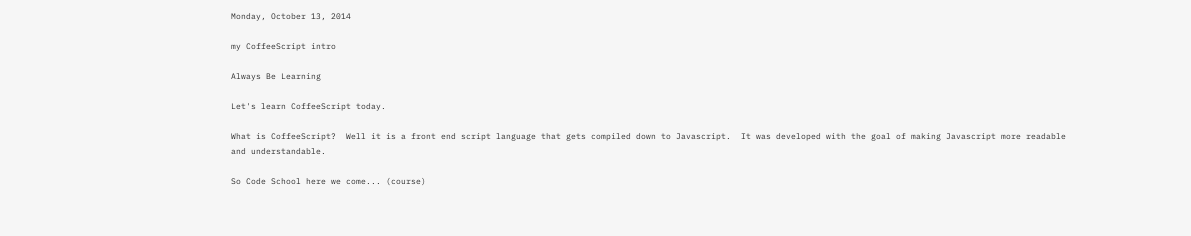Monday, October 13, 2014

my CoffeeScript intro

Always Be Learning

Let's learn CoffeeScript today.

What is CoffeeScript?  Well it is a front end script language that gets compiled down to Javascript.  It was developed with the goal of making Javascript more readable and understandable.

So Code School here we come... (course)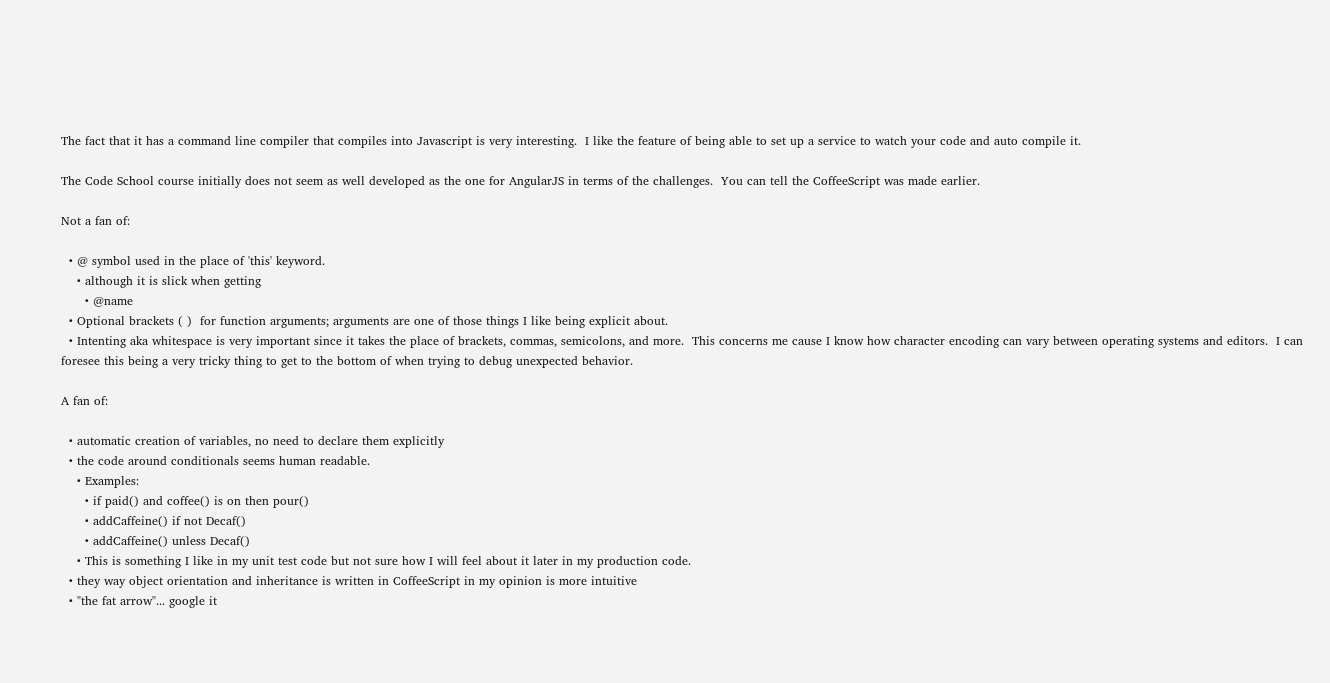The fact that it has a command line compiler that compiles into Javascript is very interesting.  I like the feature of being able to set up a service to watch your code and auto compile it.

The Code School course initially does not seem as well developed as the one for AngularJS in terms of the challenges.  You can tell the CoffeeScript was made earlier.

Not a fan of:

  • @ symbol used in the place of 'this' keyword.
    • although it is slick when getting
      • @name
  • Optional brackets ( )  for function arguments; arguments are one of those things I like being explicit about.
  • Intenting aka whitespace is very important since it takes the place of brackets, commas, semicolons, and more.  This concerns me cause I know how character encoding can vary between operating systems and editors.  I can foresee this being a very tricky thing to get to the bottom of when trying to debug unexpected behavior.

A fan of:

  • automatic creation of variables, no need to declare them explicitly
  • the code around conditionals seems human readable.
    • Examples:
      • if paid() and coffee() is on then pour()
      • addCaffeine() if not Decaf()
      • addCaffeine() unless Decaf()
    • This is something I like in my unit test code but not sure how I will feel about it later in my production code.
  • they way object orientation and inheritance is written in CoffeeScript in my opinion is more intuitive
  • "the fat arrow"... google it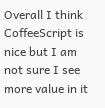Overall I think CoffeeScript is nice but I am not sure I see more value in it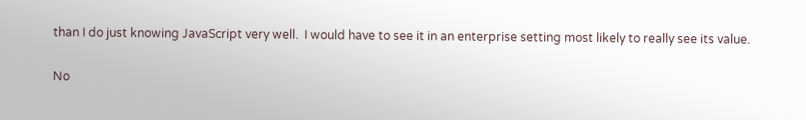than I do just knowing JavaScript very well.  I would have to see it in an enterprise setting most likely to really see its value.

No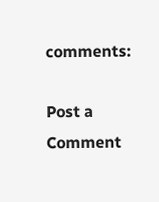comments:

Post a Comment